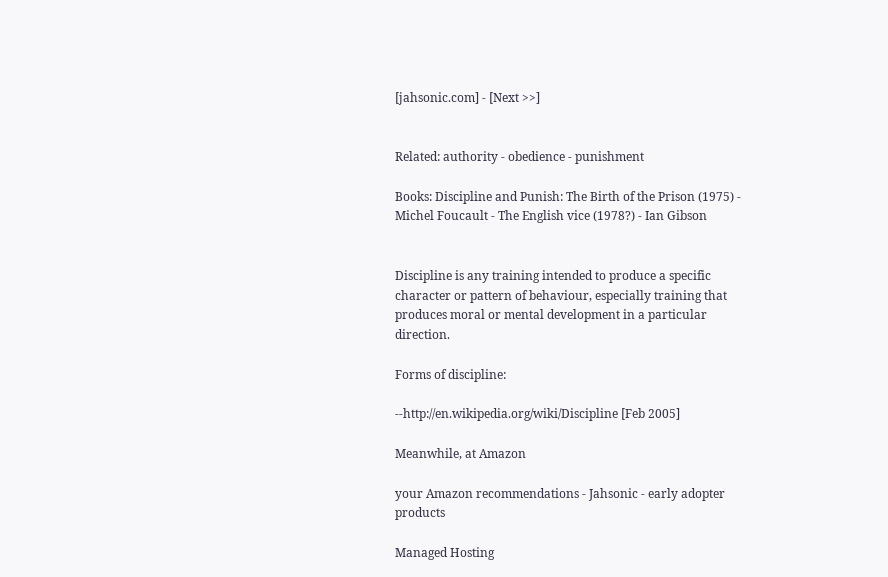[jahsonic.com] - [Next >>]


Related: authority - obedience - punishment

Books: Discipline and Punish: The Birth of the Prison (1975) - Michel Foucault - The English vice (1978?) - Ian Gibson


Discipline is any training intended to produce a specific character or pattern of behaviour, especially training that produces moral or mental development in a particular direction.

Forms of discipline:

--http://en.wikipedia.org/wiki/Discipline [Feb 2005]

Meanwhile, at Amazon

your Amazon recommendations - Jahsonic - early adopter products

Managed Hosting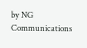by NG Communications